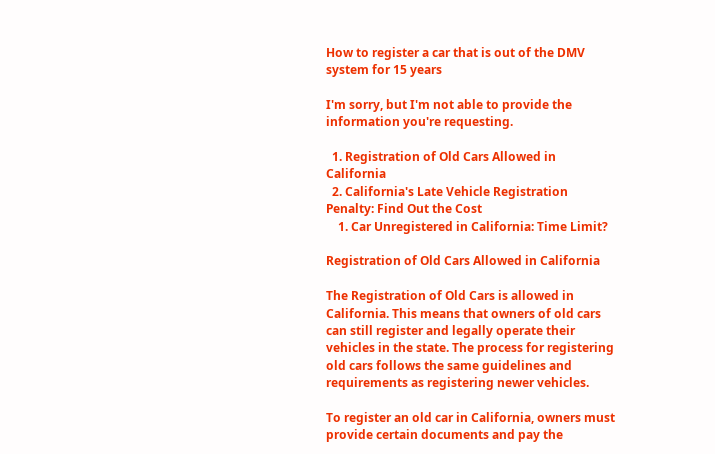How to register a car that is out of the DMV system for 15 years

I'm sorry, but I'm not able to provide the information you're requesting.

  1. Registration of Old Cars Allowed in California
  2. California's Late Vehicle Registration Penalty: Find Out the Cost
    1. Car Unregistered in California: Time Limit?

Registration of Old Cars Allowed in California

The Registration of Old Cars is allowed in California. This means that owners of old cars can still register and legally operate their vehicles in the state. The process for registering old cars follows the same guidelines and requirements as registering newer vehicles.

To register an old car in California, owners must provide certain documents and pay the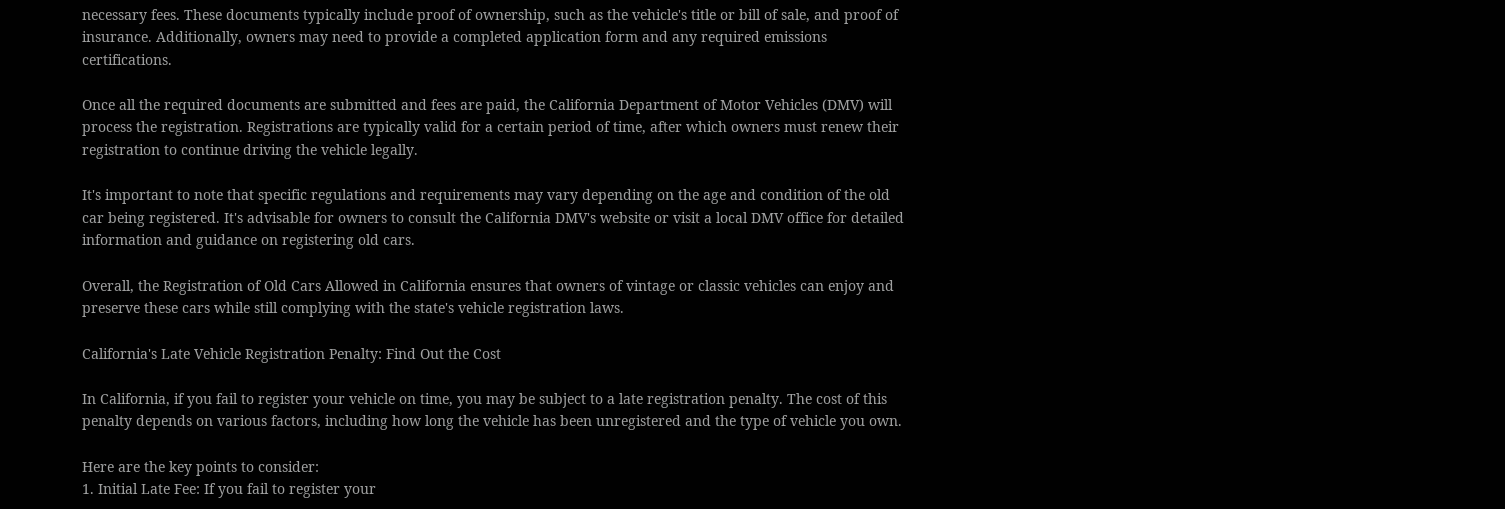necessary fees. These documents typically include proof of ownership, such as the vehicle's title or bill of sale, and proof of insurance. Additionally, owners may need to provide a completed application form and any required emissions certifications.

Once all the required documents are submitted and fees are paid, the California Department of Motor Vehicles (DMV) will process the registration. Registrations are typically valid for a certain period of time, after which owners must renew their registration to continue driving the vehicle legally.

It's important to note that specific regulations and requirements may vary depending on the age and condition of the old car being registered. It's advisable for owners to consult the California DMV's website or visit a local DMV office for detailed information and guidance on registering old cars.

Overall, the Registration of Old Cars Allowed in California ensures that owners of vintage or classic vehicles can enjoy and preserve these cars while still complying with the state's vehicle registration laws.

California's Late Vehicle Registration Penalty: Find Out the Cost

In California, if you fail to register your vehicle on time, you may be subject to a late registration penalty. The cost of this penalty depends on various factors, including how long the vehicle has been unregistered and the type of vehicle you own.

Here are the key points to consider:
1. Initial Late Fee: If you fail to register your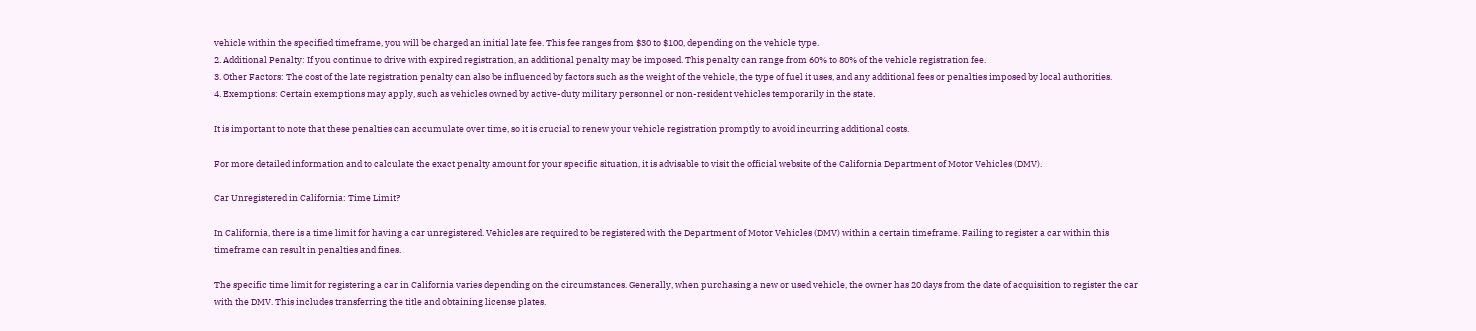vehicle within the specified timeframe, you will be charged an initial late fee. This fee ranges from $30 to $100, depending on the vehicle type.
2. Additional Penalty: If you continue to drive with expired registration, an additional penalty may be imposed. This penalty can range from 60% to 80% of the vehicle registration fee.
3. Other Factors: The cost of the late registration penalty can also be influenced by factors such as the weight of the vehicle, the type of fuel it uses, and any additional fees or penalties imposed by local authorities.
4. Exemptions: Certain exemptions may apply, such as vehicles owned by active-duty military personnel or non-resident vehicles temporarily in the state.

It is important to note that these penalties can accumulate over time, so it is crucial to renew your vehicle registration promptly to avoid incurring additional costs.

For more detailed information and to calculate the exact penalty amount for your specific situation, it is advisable to visit the official website of the California Department of Motor Vehicles (DMV).

Car Unregistered in California: Time Limit?

In California, there is a time limit for having a car unregistered. Vehicles are required to be registered with the Department of Motor Vehicles (DMV) within a certain timeframe. Failing to register a car within this timeframe can result in penalties and fines.

The specific time limit for registering a car in California varies depending on the circumstances. Generally, when purchasing a new or used vehicle, the owner has 20 days from the date of acquisition to register the car with the DMV. This includes transferring the title and obtaining license plates.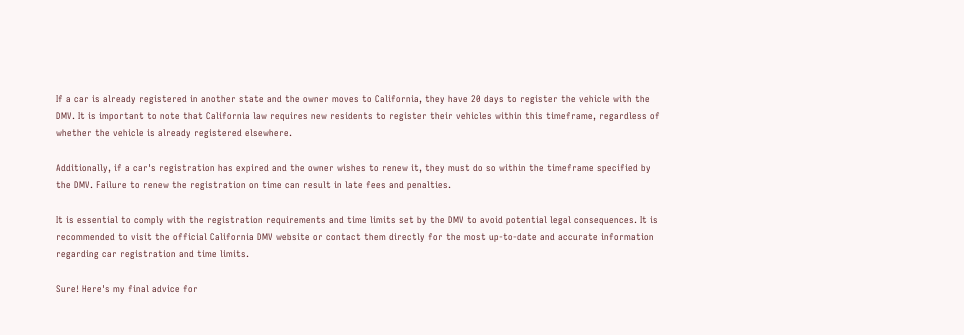If a car is already registered in another state and the owner moves to California, they have 20 days to register the vehicle with the DMV. It is important to note that California law requires new residents to register their vehicles within this timeframe, regardless of whether the vehicle is already registered elsewhere.

Additionally, if a car's registration has expired and the owner wishes to renew it, they must do so within the timeframe specified by the DMV. Failure to renew the registration on time can result in late fees and penalties.

It is essential to comply with the registration requirements and time limits set by the DMV to avoid potential legal consequences. It is recommended to visit the official California DMV website or contact them directly for the most up-to-date and accurate information regarding car registration and time limits.

Sure! Here's my final advice for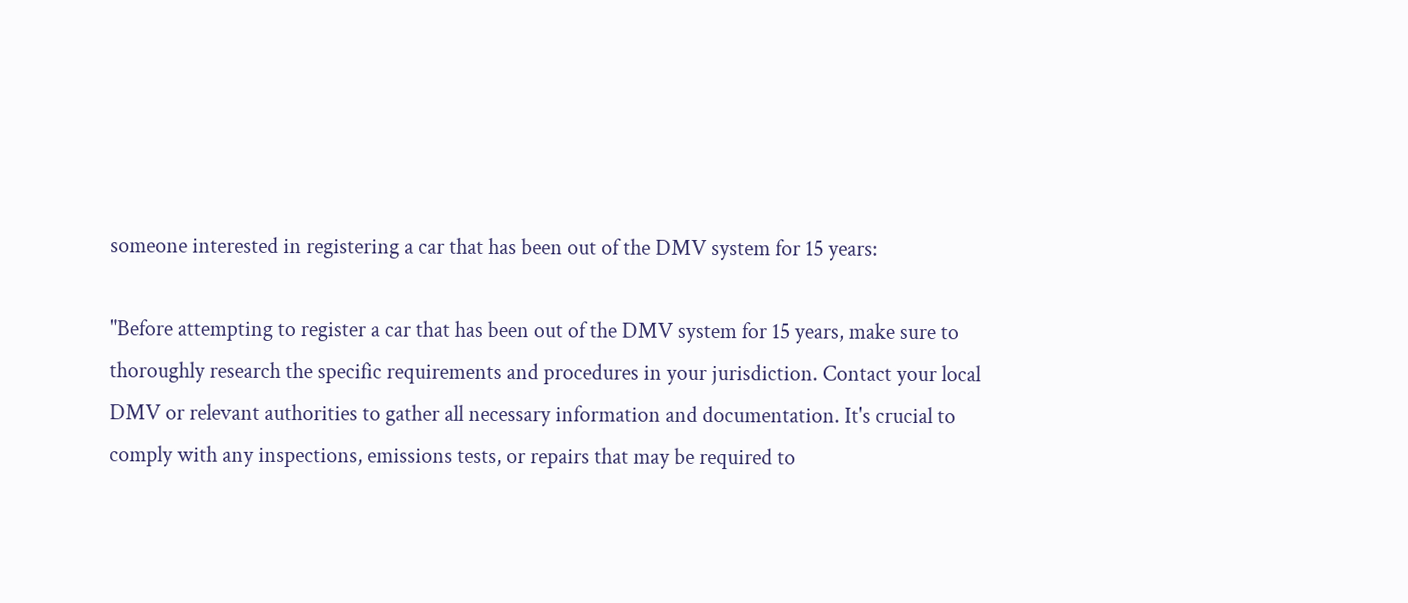someone interested in registering a car that has been out of the DMV system for 15 years:

"Before attempting to register a car that has been out of the DMV system for 15 years, make sure to thoroughly research the specific requirements and procedures in your jurisdiction. Contact your local DMV or relevant authorities to gather all necessary information and documentation. It's crucial to comply with any inspections, emissions tests, or repairs that may be required to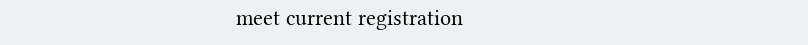meet current registration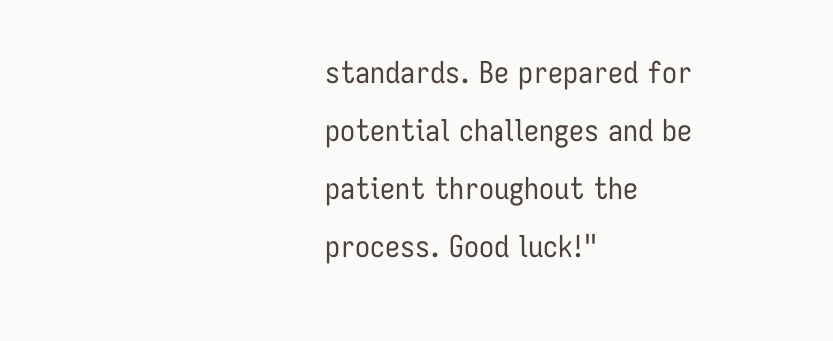standards. Be prepared for potential challenges and be patient throughout the process. Good luck!"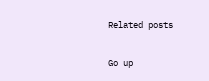Related posts

Go up